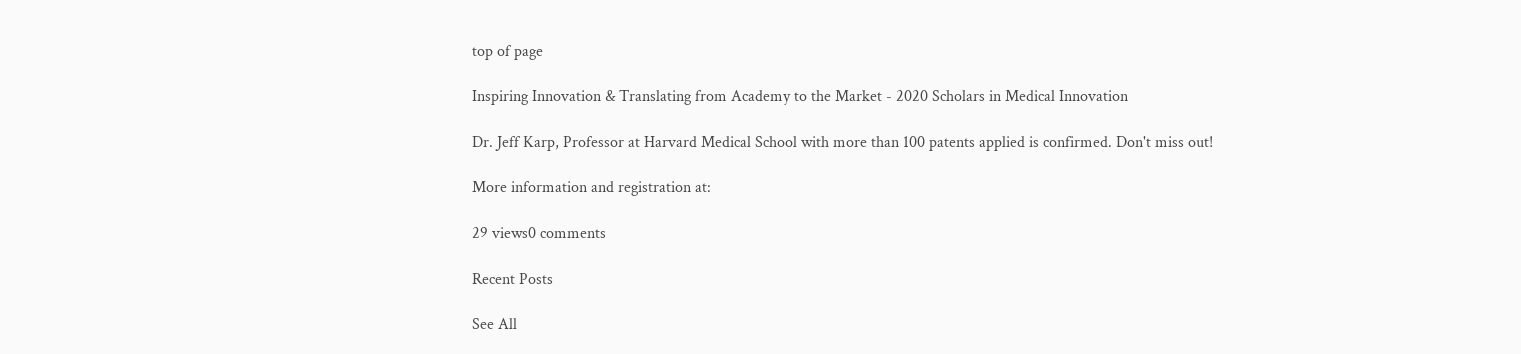top of page

Inspiring Innovation & Translating from Academy to the Market - 2020 Scholars in Medical Innovation

Dr. Jeff Karp, Professor at Harvard Medical School with more than 100 patents applied is confirmed. Don't miss out!

More information and registration at:

29 views0 comments

Recent Posts

See All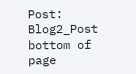Post: Blog2_Post
bottom of page